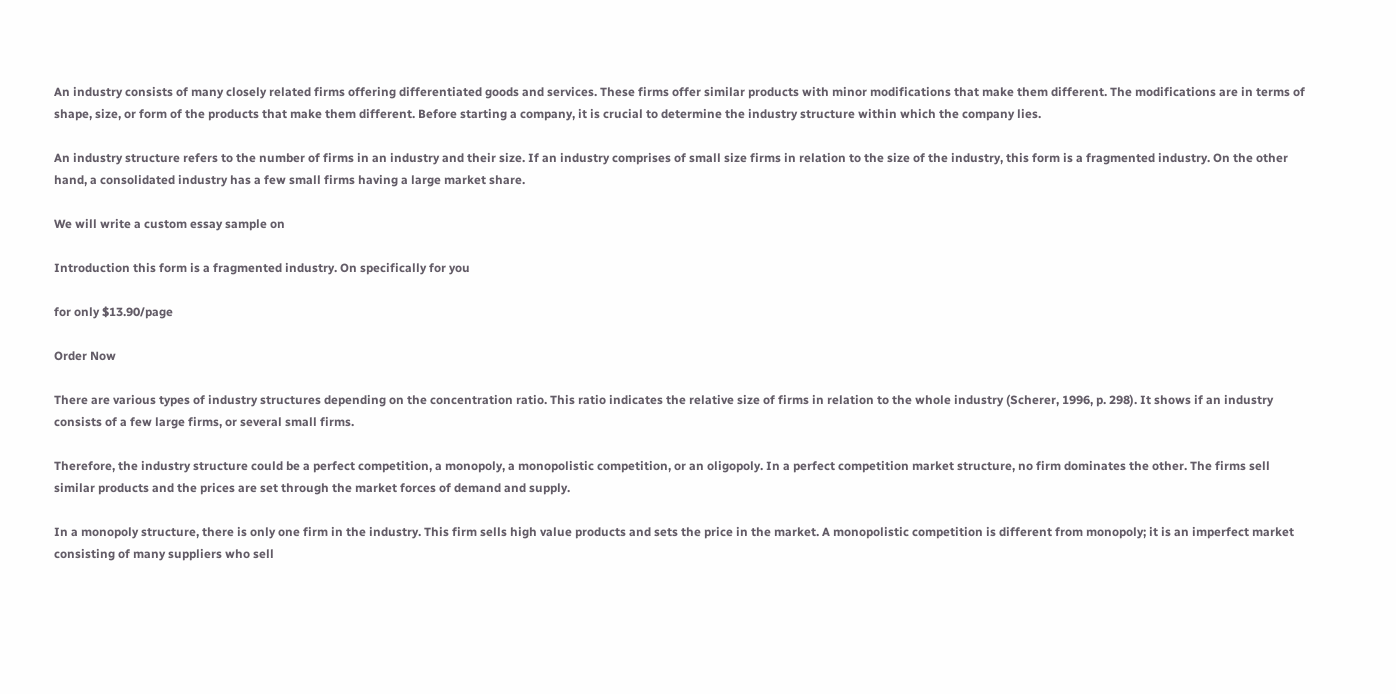An industry consists of many closely related firms offering differentiated goods and services. These firms offer similar products with minor modifications that make them different. The modifications are in terms of shape, size, or form of the products that make them different. Before starting a company, it is crucial to determine the industry structure within which the company lies.

An industry structure refers to the number of firms in an industry and their size. If an industry comprises of small size firms in relation to the size of the industry, this form is a fragmented industry. On the other hand, a consolidated industry has a few small firms having a large market share.

We will write a custom essay sample on

Introduction this form is a fragmented industry. On specifically for you

for only $13.90/page

Order Now

There are various types of industry structures depending on the concentration ratio. This ratio indicates the relative size of firms in relation to the whole industry (Scherer, 1996, p. 298). It shows if an industry consists of a few large firms, or several small firms.

Therefore, the industry structure could be a perfect competition, a monopoly, a monopolistic competition, or an oligopoly. In a perfect competition market structure, no firm dominates the other. The firms sell similar products and the prices are set through the market forces of demand and supply.

In a monopoly structure, there is only one firm in the industry. This firm sells high value products and sets the price in the market. A monopolistic competition is different from monopoly; it is an imperfect market consisting of many suppliers who sell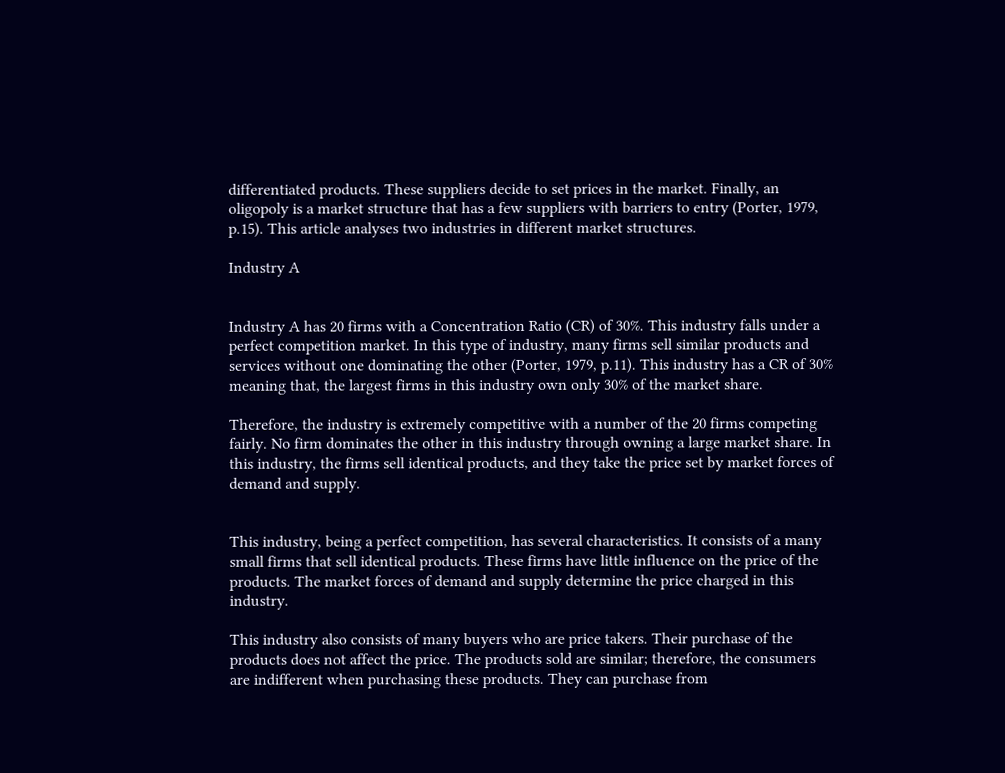differentiated products. These suppliers decide to set prices in the market. Finally, an oligopoly is a market structure that has a few suppliers with barriers to entry (Porter, 1979, p.15). This article analyses two industries in different market structures.

Industry A


Industry A has 20 firms with a Concentration Ratio (CR) of 30%. This industry falls under a perfect competition market. In this type of industry, many firms sell similar products and services without one dominating the other (Porter, 1979, p.11). This industry has a CR of 30% meaning that, the largest firms in this industry own only 30% of the market share.

Therefore, the industry is extremely competitive with a number of the 20 firms competing fairly. No firm dominates the other in this industry through owning a large market share. In this industry, the firms sell identical products, and they take the price set by market forces of demand and supply.


This industry, being a perfect competition, has several characteristics. It consists of a many small firms that sell identical products. These firms have little influence on the price of the products. The market forces of demand and supply determine the price charged in this industry.

This industry also consists of many buyers who are price takers. Their purchase of the products does not affect the price. The products sold are similar; therefore, the consumers are indifferent when purchasing these products. They can purchase from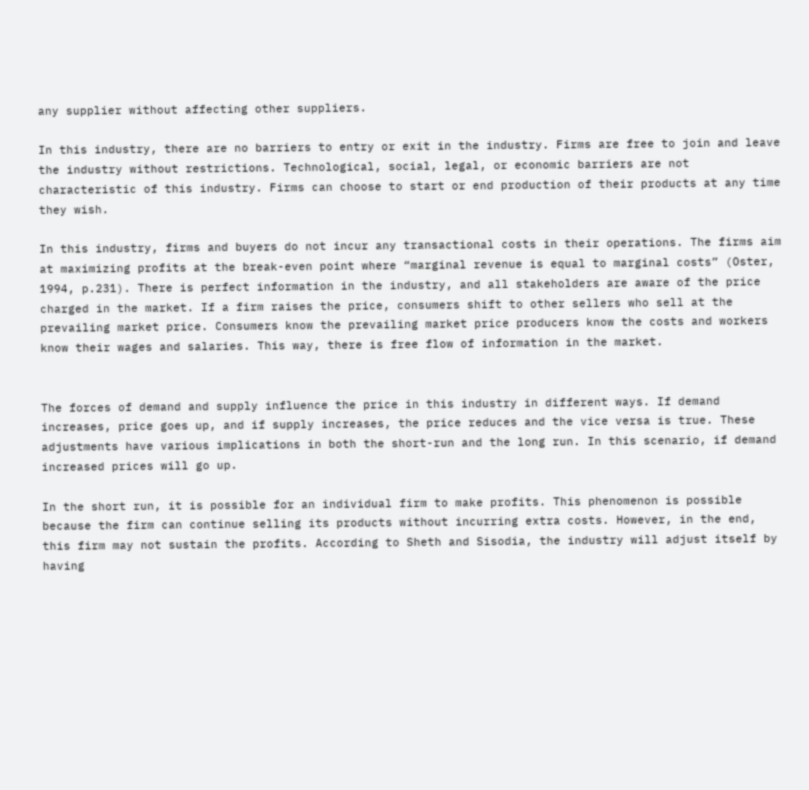any supplier without affecting other suppliers.

In this industry, there are no barriers to entry or exit in the industry. Firms are free to join and leave the industry without restrictions. Technological, social, legal, or economic barriers are not characteristic of this industry. Firms can choose to start or end production of their products at any time they wish.

In this industry, firms and buyers do not incur any transactional costs in their operations. The firms aim at maximizing profits at the break-even point where “marginal revenue is equal to marginal costs” (Oster, 1994, p.231). There is perfect information in the industry, and all stakeholders are aware of the price charged in the market. If a firm raises the price, consumers shift to other sellers who sell at the prevailing market price. Consumers know the prevailing market price producers know the costs and workers know their wages and salaries. This way, there is free flow of information in the market.


The forces of demand and supply influence the price in this industry in different ways. If demand increases, price goes up, and if supply increases, the price reduces and the vice versa is true. These adjustments have various implications in both the short-run and the long run. In this scenario, if demand increased prices will go up.

In the short run, it is possible for an individual firm to make profits. This phenomenon is possible because the firm can continue selling its products without incurring extra costs. However, in the end, this firm may not sustain the profits. According to Sheth and Sisodia, the industry will adjust itself by having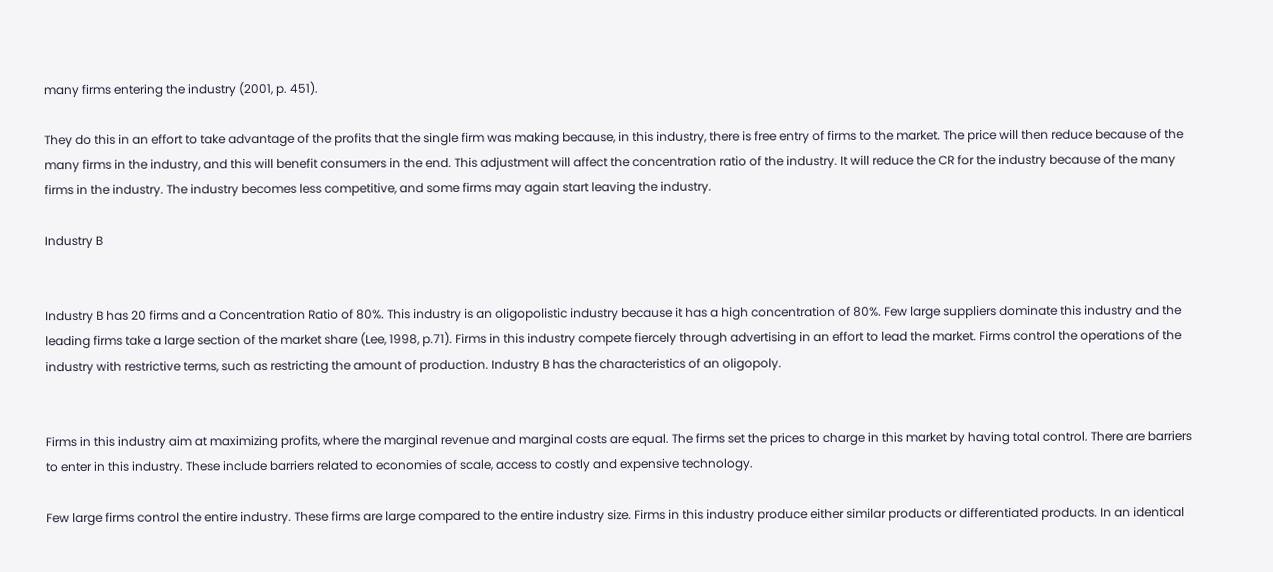many firms entering the industry (2001, p. 451).

They do this in an effort to take advantage of the profits that the single firm was making because, in this industry, there is free entry of firms to the market. The price will then reduce because of the many firms in the industry, and this will benefit consumers in the end. This adjustment will affect the concentration ratio of the industry. It will reduce the CR for the industry because of the many firms in the industry. The industry becomes less competitive, and some firms may again start leaving the industry.

Industry B


Industry B has 20 firms and a Concentration Ratio of 80%. This industry is an oligopolistic industry because it has a high concentration of 80%. Few large suppliers dominate this industry and the leading firms take a large section of the market share (Lee, 1998, p.71). Firms in this industry compete fiercely through advertising in an effort to lead the market. Firms control the operations of the industry with restrictive terms, such as restricting the amount of production. Industry B has the characteristics of an oligopoly.


Firms in this industry aim at maximizing profits, where the marginal revenue and marginal costs are equal. The firms set the prices to charge in this market by having total control. There are barriers to enter in this industry. These include barriers related to economies of scale, access to costly and expensive technology.

Few large firms control the entire industry. These firms are large compared to the entire industry size. Firms in this industry produce either similar products or differentiated products. In an identical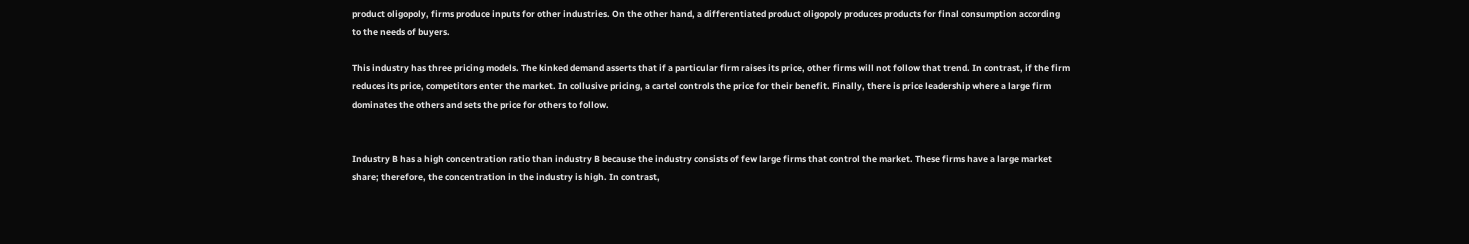product oligopoly, firms produce inputs for other industries. On the other hand, a differentiated product oligopoly produces products for final consumption according to the needs of buyers.

This industry has three pricing models. The kinked demand asserts that if a particular firm raises its price, other firms will not follow that trend. In contrast, if the firm reduces its price, competitors enter the market. In collusive pricing, a cartel controls the price for their benefit. Finally, there is price leadership where a large firm dominates the others and sets the price for others to follow.


Industry B has a high concentration ratio than industry B because the industry consists of few large firms that control the market. These firms have a large market share; therefore, the concentration in the industry is high. In contrast,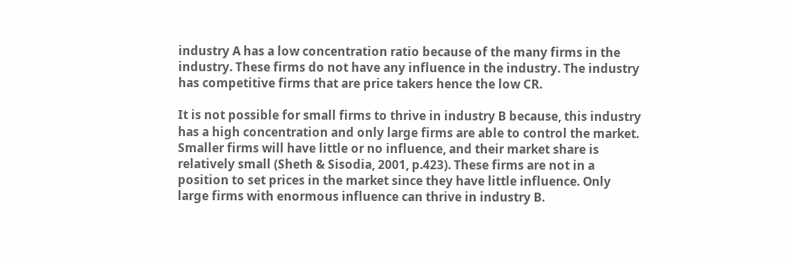industry A has a low concentration ratio because of the many firms in the industry. These firms do not have any influence in the industry. The industry has competitive firms that are price takers hence the low CR.

It is not possible for small firms to thrive in industry B because, this industry has a high concentration and only large firms are able to control the market. Smaller firms will have little or no influence, and their market share is relatively small (Sheth & Sisodia, 2001, p.423). These firms are not in a position to set prices in the market since they have little influence. Only large firms with enormous influence can thrive in industry B.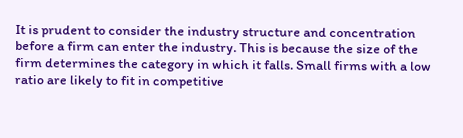It is prudent to consider the industry structure and concentration before a firm can enter the industry. This is because the size of the firm determines the category in which it falls. Small firms with a low ratio are likely to fit in competitive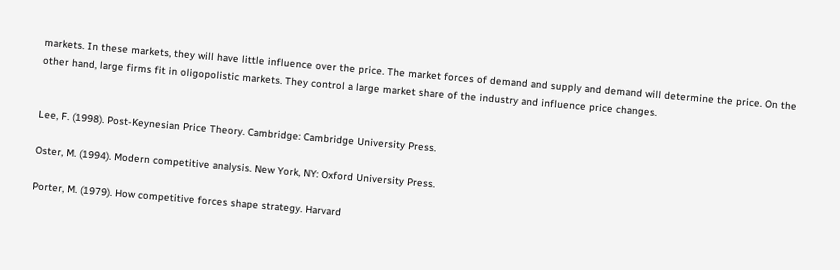markets. In these markets, they will have little influence over the price. The market forces of demand and supply and demand will determine the price. On the other hand, large firms fit in oligopolistic markets. They control a large market share of the industry and influence price changes.


Lee, F. (1998). Post-Keynesian Price Theory. Cambridge: Cambridge University Press.

Oster, M. (1994). Modern competitive analysis. New York, NY: Oxford University Press.

Porter, M. (1979). How competitive forces shape strategy. Harvard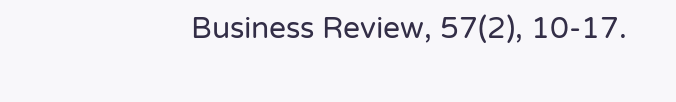Business Review, 57(2), 10-17.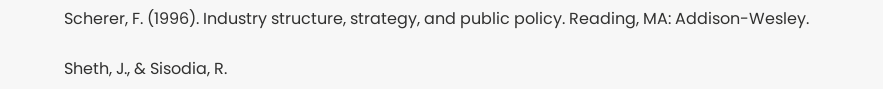Scherer, F. (1996). Industry structure, strategy, and public policy. Reading, MA: Addison-Wesley.

Sheth, J., & Sisodia, R.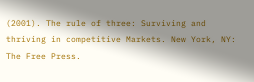(2001). The rule of three: Surviving and thriving in competitive Markets. New York, NY: The Free Press.